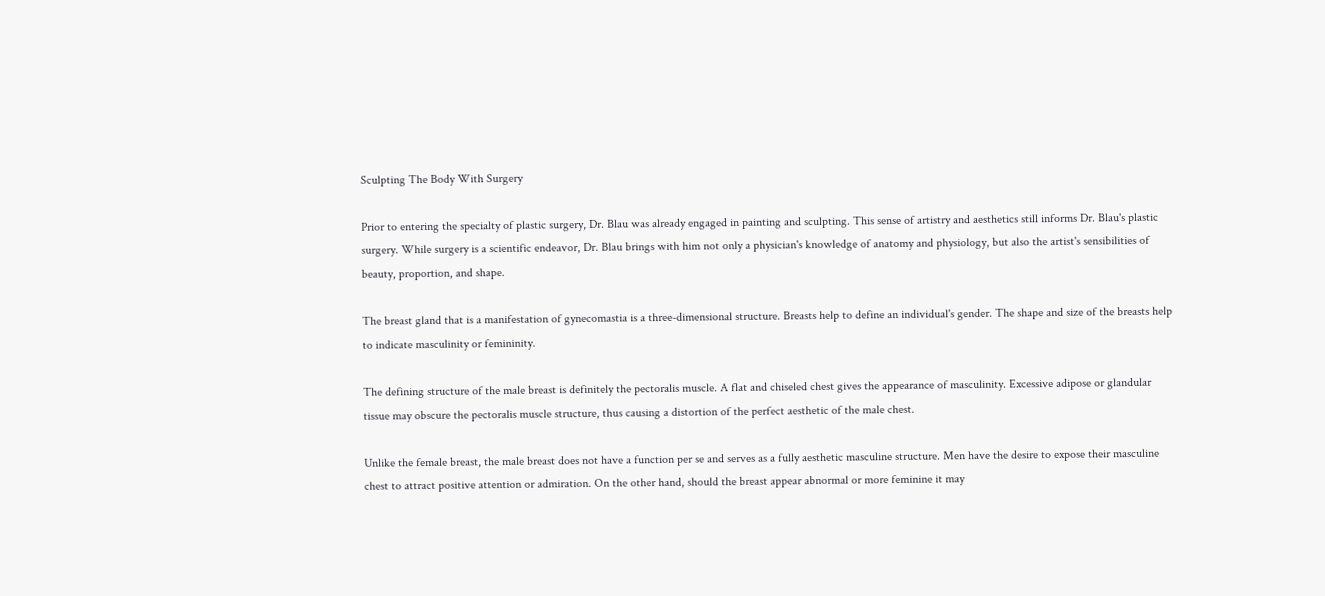Sculpting The Body With Surgery

Prior to entering the specialty of plastic surgery, Dr. Blau was already engaged in painting and sculpting. This sense of artistry and aesthetics still informs Dr. Blau's plastic surgery. While surgery is a scientific endeavor, Dr. Blau brings with him not only a physician's knowledge of anatomy and physiology, but also the artist's sensibilities of beauty, proportion, and shape.

The breast gland that is a manifestation of gynecomastia is a three-dimensional structure. Breasts help to define an individual's gender. The shape and size of the breasts help to indicate masculinity or femininity.

The defining structure of the male breast is definitely the pectoralis muscle. A flat and chiseled chest gives the appearance of masculinity. Excessive adipose or glandular tissue may obscure the pectoralis muscle structure, thus causing a distortion of the perfect aesthetic of the male chest.

Unlike the female breast, the male breast does not have a function per se and serves as a fully aesthetic masculine structure. Men have the desire to expose their masculine chest to attract positive attention or admiration. On the other hand, should the breast appear abnormal or more feminine it may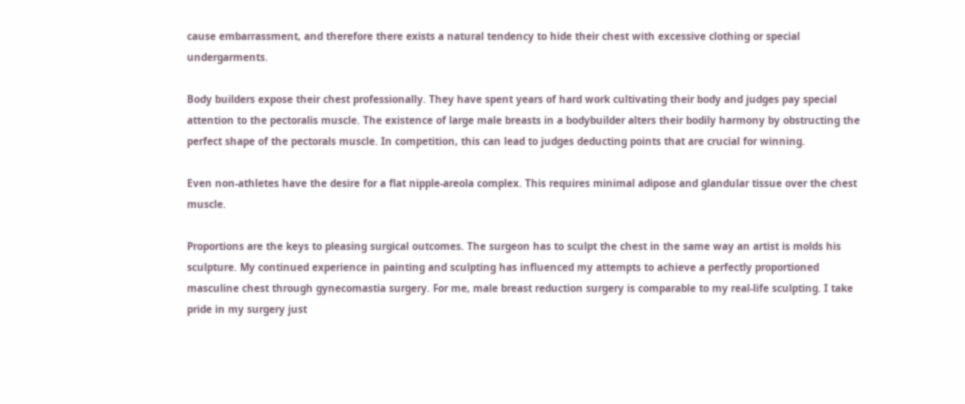cause embarrassment, and therefore there exists a natural tendency to hide their chest with excessive clothing or special undergarments.

Body builders expose their chest professionally. They have spent years of hard work cultivating their body and judges pay special attention to the pectoralis muscle. The existence of large male breasts in a bodybuilder alters their bodily harmony by obstructing the perfect shape of the pectorals muscle. In competition, this can lead to judges deducting points that are crucial for winning.

Even non-athletes have the desire for a flat nipple-areola complex. This requires minimal adipose and glandular tissue over the chest muscle.

Proportions are the keys to pleasing surgical outcomes. The surgeon has to sculpt the chest in the same way an artist is molds his sculpture. My continued experience in painting and sculpting has influenced my attempts to achieve a perfectly proportioned masculine chest through gynecomastia surgery. For me, male breast reduction surgery is comparable to my real-life sculpting. I take pride in my surgery just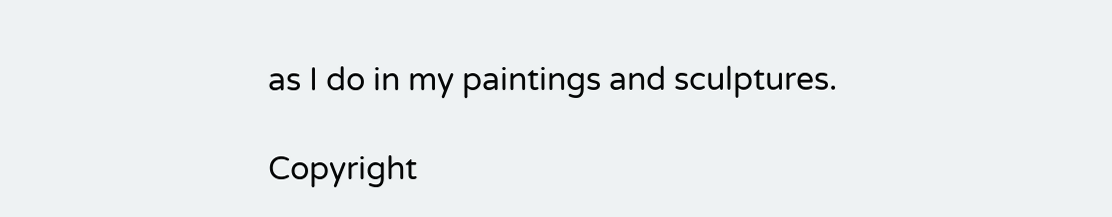as I do in my paintings and sculptures.

Copyright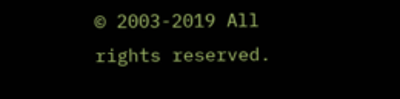© 2003-2019 All rights reserved.